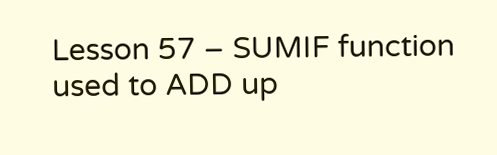Lesson 57 – SUMIF function used to ADD up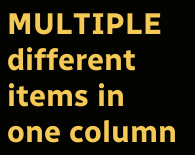MULTIPLE different items in one column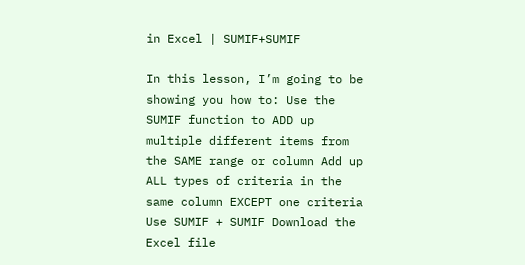in Excel | SUMIF+SUMIF

In this lesson, I’m going to be showing you how to: Use the SUMIF function to ADD up multiple different items from the SAME range or column Add up ALL types of criteria in the same column EXCEPT one criteria Use SUMIF + SUMIF Download the Excel file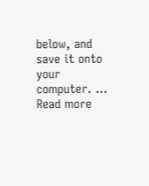below, and save it onto your computer. … Read more